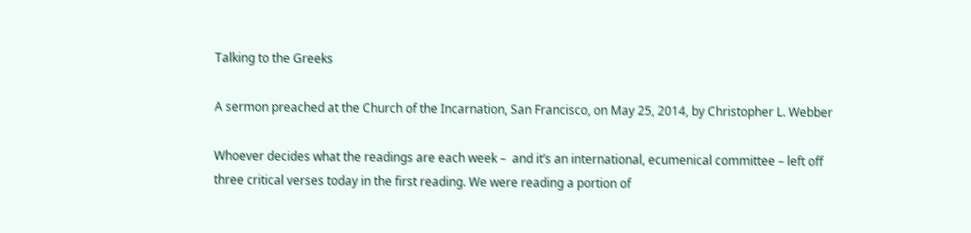Talking to the Greeks

A sermon preached at the Church of the Incarnation, San Francisco, on May 25, 2014, by Christopher L. Webber

Whoever decides what the readings are each week –  and it’s an international, ecumenical committee – left off three critical verses today in the first reading. We were reading a portion of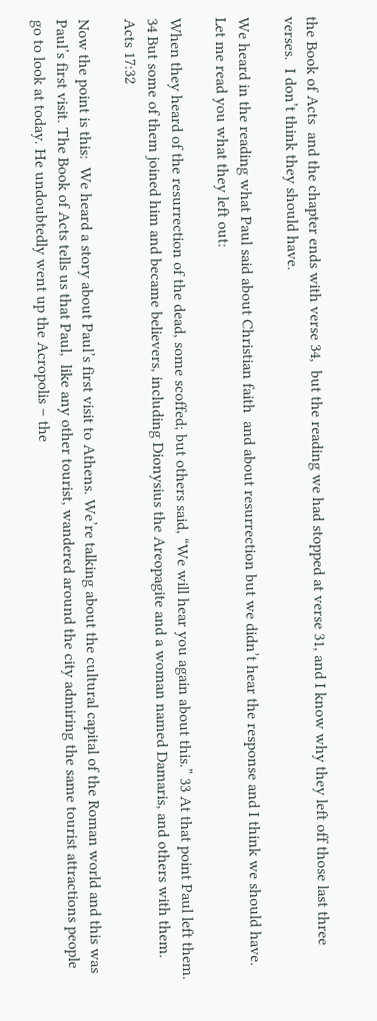the Book of Acts  and the chapter ends with verse 34,  but the reading we had stopped at verse 31, and I know why they left off those last three verses.  I don’t think they should have.

We heard in the reading what Paul said about Christian faith  and about resurrection but we didn’t hear the response and I think we should have. Let me read you what they left out:

When they heard of the resurrection of the dead, some scoffed; but others said, “We will hear you again about this.” 33 At that point Paul left them. 34 But some of them joined him and became believers, including Dionysius the Areopagite and a woman named Damaris, and others with them.  Acts 17:32

Now the point is this:  We heard a story about Paul’s first visit to Athens. We’re talking about the cultural capital of the Roman world and this was Paul’s first visit. The Book of Acts tells us that Paul,  like any other tourist, wandered around the city admiring the same tourist attractions people go to look at today. He undoubtedly went up the Acropolis – the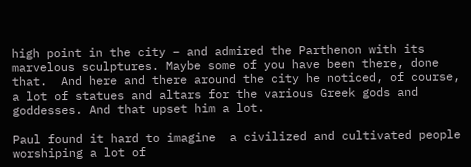high point in the city – and admired the Parthenon with its marvelous sculptures. Maybe some of you have been there, done that.  And here and there around the city he noticed, of course, a lot of statues and altars for the various Greek gods and goddesses. And that upset him a lot.

Paul found it hard to imagine  a civilized and cultivated people  worshiping a lot of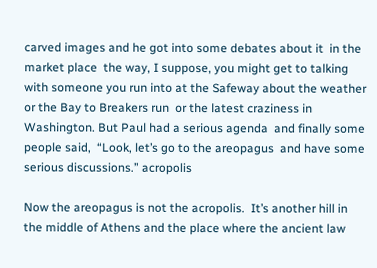carved images and he got into some debates about it  in the market place  the way, I suppose, you might get to talking  with someone you run into at the Safeway about the weather or the Bay to Breakers run  or the latest craziness in Washington. But Paul had a serious agenda  and finally some people said,  “Look, let’s go to the areopagus  and have some serious discussions.” acropolis

Now the areopagus is not the acropolis.  It’s another hill in the middle of Athens and the place where the ancient law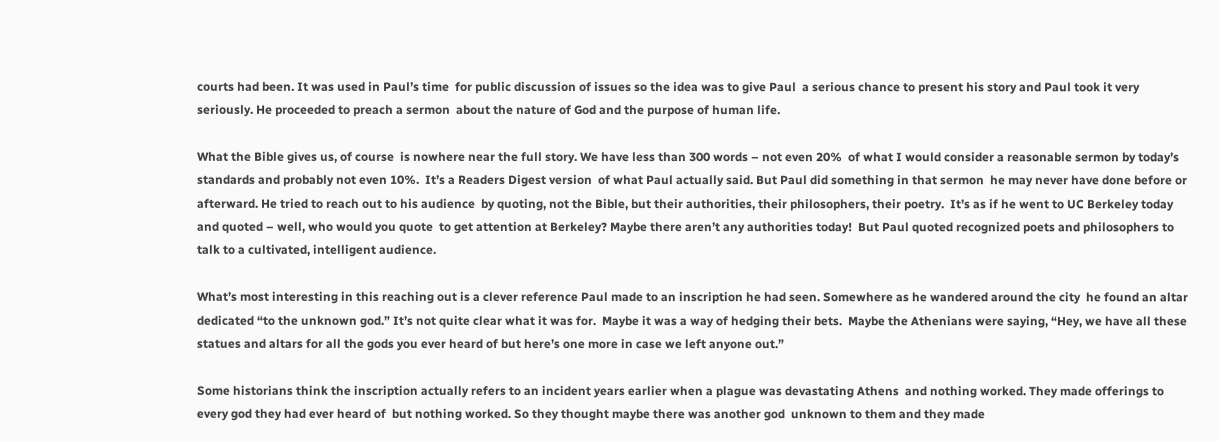courts had been. It was used in Paul’s time  for public discussion of issues so the idea was to give Paul  a serious chance to present his story and Paul took it very seriously. He proceeded to preach a sermon  about the nature of God and the purpose of human life.

What the Bible gives us, of course  is nowhere near the full story. We have less than 300 words – not even 20%  of what I would consider a reasonable sermon by today’s standards and probably not even 10%.  It’s a Readers Digest version  of what Paul actually said. But Paul did something in that sermon  he may never have done before or afterward. He tried to reach out to his audience  by quoting, not the Bible, but their authorities, their philosophers, their poetry.  It’s as if he went to UC Berkeley today and quoted – well, who would you quote  to get attention at Berkeley? Maybe there aren’t any authorities today!  But Paul quoted recognized poets and philosophers to talk to a cultivated, intelligent audience.

What’s most interesting in this reaching out is a clever reference Paul made to an inscription he had seen. Somewhere as he wandered around the city  he found an altar dedicated “to the unknown god.” It’s not quite clear what it was for.  Maybe it was a way of hedging their bets.  Maybe the Athenians were saying, “Hey, we have all these statues and altars for all the gods you ever heard of but here’s one more in case we left anyone out.”

Some historians think the inscription actually refers to an incident years earlier when a plague was devastating Athens  and nothing worked. They made offerings to every god they had ever heard of  but nothing worked. So they thought maybe there was another god  unknown to them and they made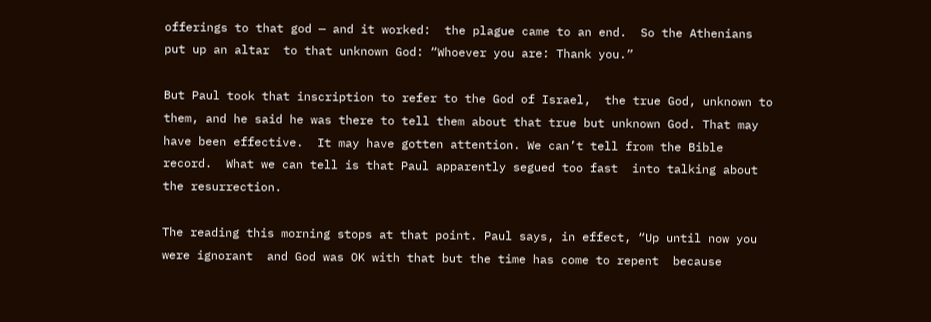offerings to that god — and it worked:  the plague came to an end.  So the Athenians put up an altar  to that unknown God: “Whoever you are: Thank you.”

But Paul took that inscription to refer to the God of Israel,  the true God, unknown to them, and he said he was there to tell them about that true but unknown God. That may have been effective.  It may have gotten attention. We can’t tell from the Bible record.  What we can tell is that Paul apparently segued too fast  into talking about the resurrection.

The reading this morning stops at that point. Paul says, in effect, “Up until now you were ignorant  and God was OK with that but the time has come to repent  because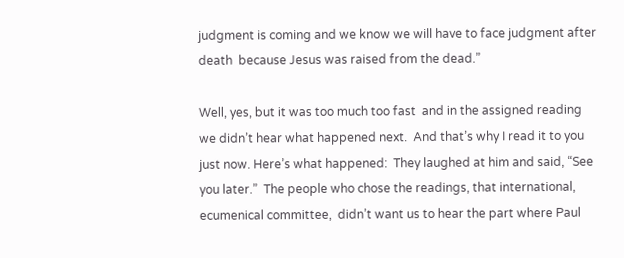judgment is coming and we know we will have to face judgment after death  because Jesus was raised from the dead.”

Well, yes, but it was too much too fast  and in the assigned reading we didn’t hear what happened next.  And that’s why I read it to you just now. Here’s what happened:  They laughed at him and said, “See you later.”  The people who chose the readings, that international, ecumenical committee,  didn’t want us to hear the part where Paul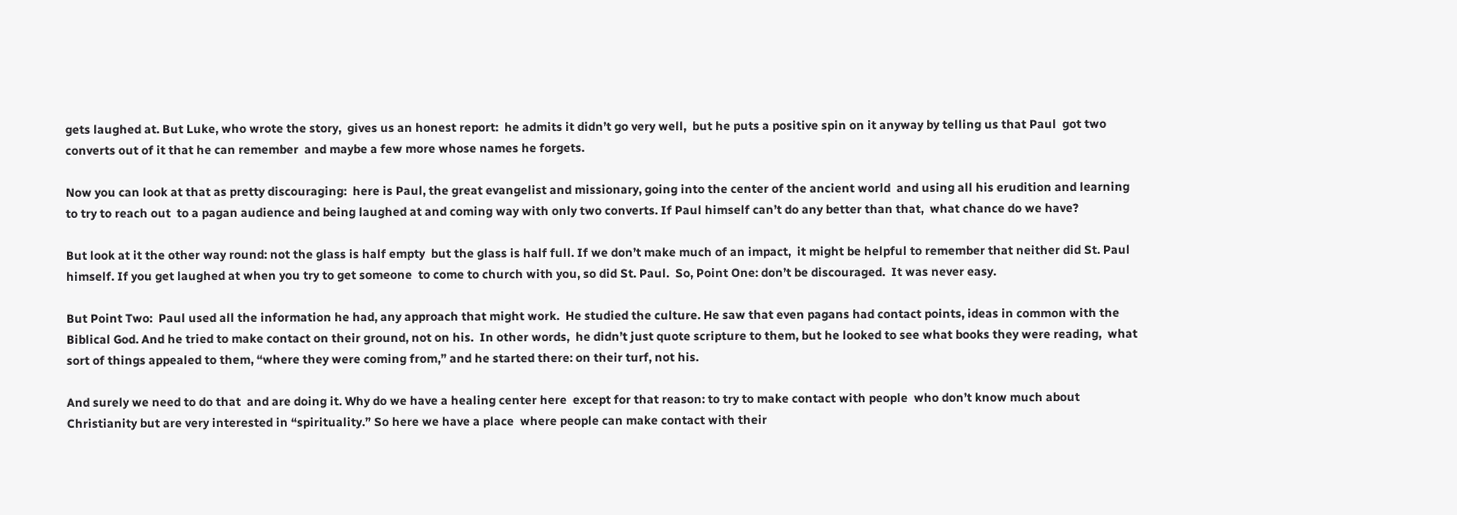gets laughed at. But Luke, who wrote the story,  gives us an honest report:  he admits it didn’t go very well,  but he puts a positive spin on it anyway by telling us that Paul  got two converts out of it that he can remember  and maybe a few more whose names he forgets.

Now you can look at that as pretty discouraging:  here is Paul, the great evangelist and missionary, going into the center of the ancient world  and using all his erudition and learning to try to reach out  to a pagan audience and being laughed at and coming way with only two converts. If Paul himself can’t do any better than that,  what chance do we have?

But look at it the other way round: not the glass is half empty  but the glass is half full. If we don’t make much of an impact,  it might be helpful to remember that neither did St. Paul himself. If you get laughed at when you try to get someone  to come to church with you, so did St. Paul.  So, Point One: don’t be discouraged.  It was never easy.

But Point Two:  Paul used all the information he had, any approach that might work.  He studied the culture. He saw that even pagans had contact points, ideas in common with the Biblical God. And he tried to make contact on their ground, not on his.  In other words,  he didn’t just quote scripture to them, but he looked to see what books they were reading,  what sort of things appealed to them, “where they were coming from,” and he started there: on their turf, not his.

And surely we need to do that  and are doing it. Why do we have a healing center here  except for that reason: to try to make contact with people  who don’t know much about Christianity but are very interested in “spirituality.” So here we have a place  where people can make contact with their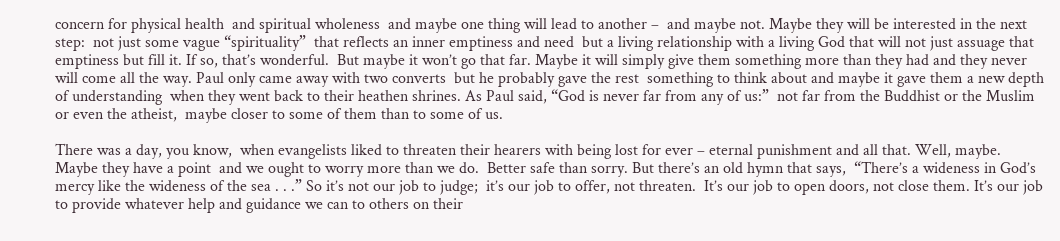concern for physical health  and spiritual wholeness  and maybe one thing will lead to another –  and maybe not. Maybe they will be interested in the next step:  not just some vague “spirituality”  that reflects an inner emptiness and need  but a living relationship with a living God that will not just assuage that emptiness but fill it. If so, that’s wonderful.  But maybe it won’t go that far. Maybe it will simply give them something more than they had and they never will come all the way. Paul only came away with two converts  but he probably gave the rest  something to think about and maybe it gave them a new depth of understanding  when they went back to their heathen shrines. As Paul said, “God is never far from any of us:”  not far from the Buddhist or the Muslim or even the atheist,  maybe closer to some of them than to some of us.

There was a day, you know,  when evangelists liked to threaten their hearers with being lost for ever – eternal punishment and all that. Well, maybe.  Maybe they have a point  and we ought to worry more than we do.  Better safe than sorry. But there’s an old hymn that says,  “There’s a wideness in God’s mercy like the wideness of the sea . . .” So it’s not our job to judge;  it’s our job to offer, not threaten.  It’s our job to open doors, not close them. It’s our job to provide whatever help and guidance we can to others on their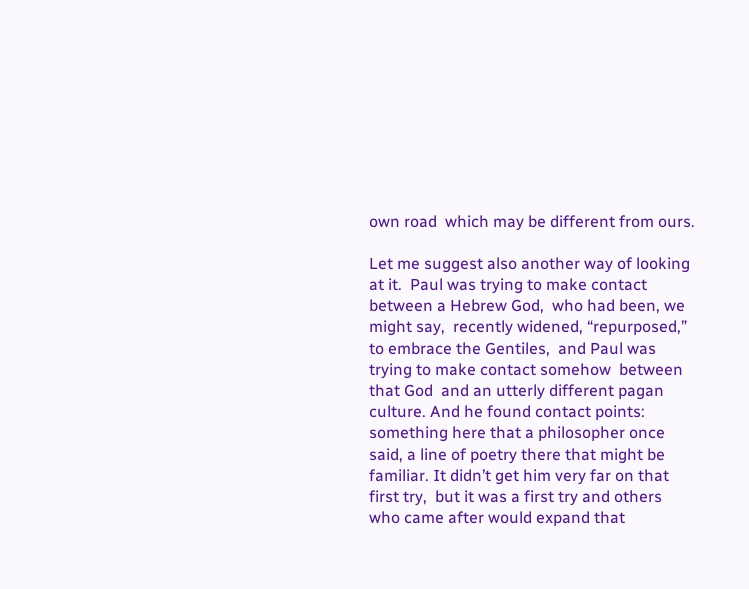own road  which may be different from ours.

Let me suggest also another way of looking at it.  Paul was trying to make contact between a Hebrew God,  who had been, we might say,  recently widened, “repurposed,”  to embrace the Gentiles,  and Paul was trying to make contact somehow  between that God  and an utterly different pagan culture. And he found contact points:  something here that a philosopher once said, a line of poetry there that might be familiar. It didn’t get him very far on that first try,  but it was a first try and others who came after would expand that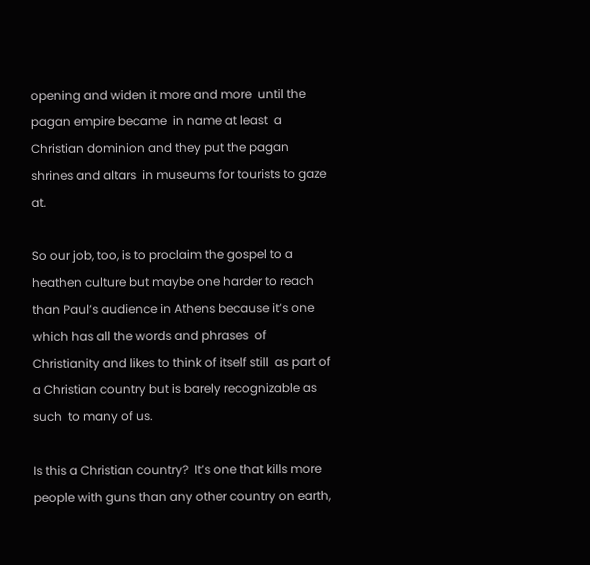opening and widen it more and more  until the pagan empire became  in name at least  a Christian dominion and they put the pagan shrines and altars  in museums for tourists to gaze at.

So our job, too, is to proclaim the gospel to a heathen culture but maybe one harder to reach  than Paul’s audience in Athens because it’s one which has all the words and phrases  of Christianity and likes to think of itself still  as part of a Christian country but is barely recognizable as such  to many of us.

Is this a Christian country?  It’s one that kills more people with guns than any other country on earth,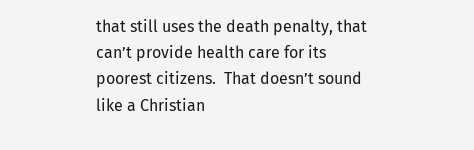that still uses the death penalty, that can’t provide health care for its poorest citizens.  That doesn’t sound like a Christian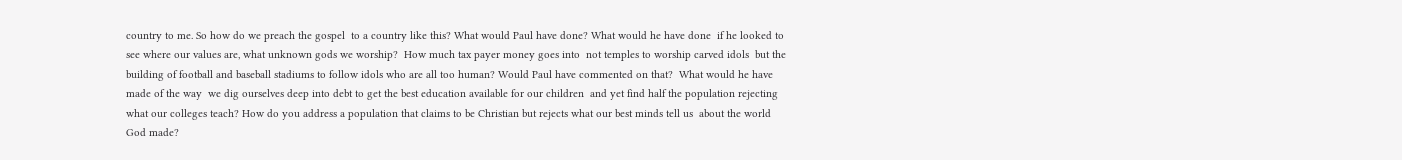country to me. So how do we preach the gospel  to a country like this? What would Paul have done? What would he have done  if he looked to see where our values are, what unknown gods we worship?  How much tax payer money goes into  not temples to worship carved idols  but the building of football and baseball stadiums to follow idols who are all too human? Would Paul have commented on that?  What would he have made of the way  we dig ourselves deep into debt to get the best education available for our children  and yet find half the population rejecting what our colleges teach? How do you address a population that claims to be Christian but rejects what our best minds tell us  about the world God made?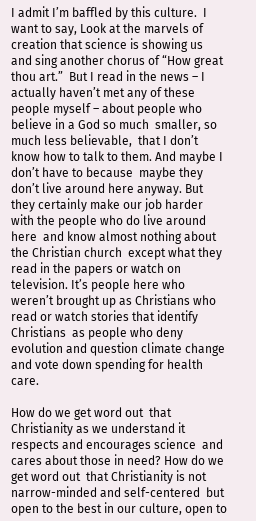I admit I’m baffled by this culture.  I want to say, Look at the marvels of creation that science is showing us  and sing another chorus of “How great thou art.”  But I read in the news – I actually haven’t met any of these people myself – about people who believe in a God so much  smaller, so much less believable,  that I don’t know how to talk to them. And maybe I don’t have to because  maybe they don’t live around here anyway. But they certainly make our job harder  with the people who do live around here  and know almost nothing about the Christian church  except what they read in the papers or watch on television. It’s people here who weren’t brought up as Christians who read or watch stories that identify Christians  as people who deny evolution and question climate change and vote down spending for health care.

How do we get word out  that Christianity as we understand it respects and encourages science  and cares about those in need? How do we get word out  that Christianity is not narrow-minded and self-centered  but open to the best in our culture, open to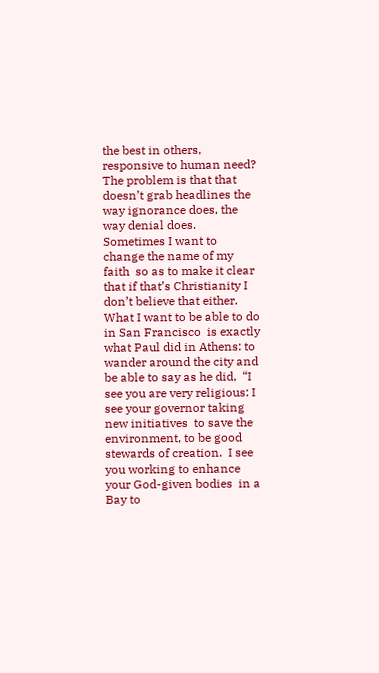the best in others, responsive to human need?  The problem is that that doesn’t grab headlines the way ignorance does, the way denial does. Sometimes I want to change the name of my faith  so as to make it clear that if that’s Christianity I don’t believe that either. What I want to be able to do in San Francisco  is exactly what Paul did in Athens: to wander around the city and be able to say as he did,  “I see you are very religious: I see your governor taking new initiatives  to save the environment, to be good stewards of creation.  I see you working to enhance your God-given bodies  in a Bay to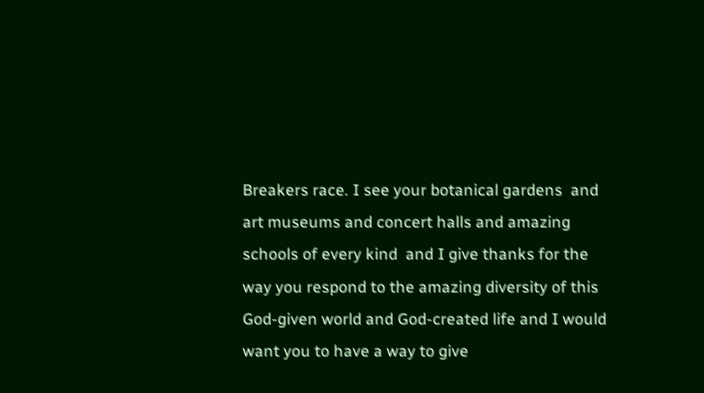Breakers race. I see your botanical gardens  and art museums and concert halls and amazing schools of every kind  and I give thanks for the way you respond to the amazing diversity of this  God-given world and God-created life and I would want you to have a way to give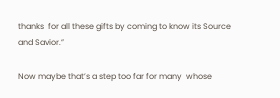thanks  for all these gifts by coming to know its Source and Savior.”

Now maybe that’s a step too far for many  whose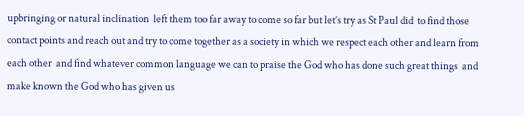upbringing or natural inclination  left them too far away to come so far but let’s try as St Paul did  to find those contact points and reach out and try to come together as a society in which we respect each other and learn from each other  and find whatever common language we can to praise the God who has done such great things  and make known the God who has given us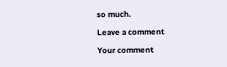so much.

Leave a comment

Your comment